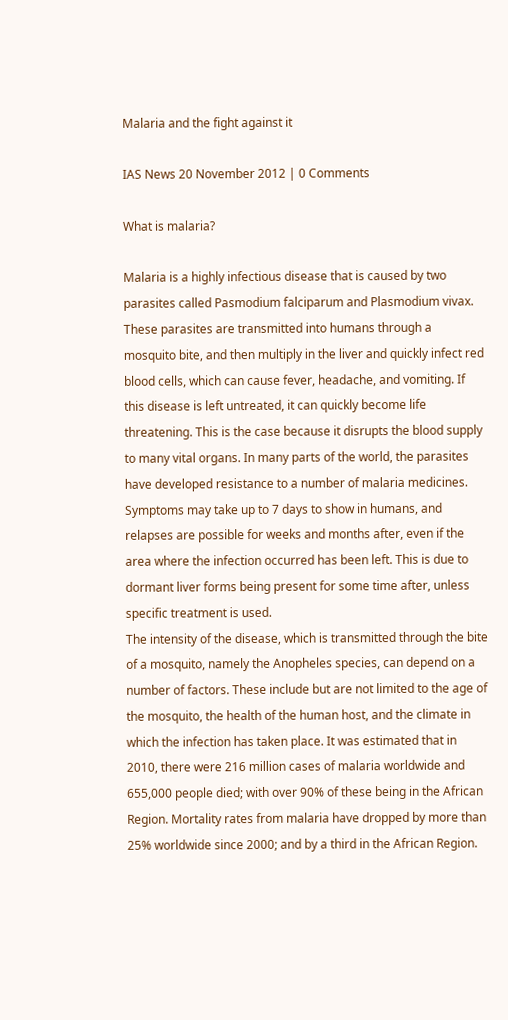Malaria and the fight against it

IAS News 20 November 2012 | 0 Comments

What is malaria?

Malaria is a highly infectious disease that is caused by two parasites called Pasmodium falciparum and Plasmodium vivax. These parasites are transmitted into humans through a mosquito bite, and then multiply in the liver and quickly infect red blood cells, which can cause fever, headache, and vomiting. If this disease is left untreated, it can quickly become life threatening. This is the case because it disrupts the blood supply to many vital organs. In many parts of the world, the parasites have developed resistance to a number of malaria medicines. Symptoms may take up to 7 days to show in humans, and relapses are possible for weeks and months after, even if the area where the infection occurred has been left. This is due to dormant liver forms being present for some time after, unless specific treatment is used.
The intensity of the disease, which is transmitted through the bite of a mosquito, namely the Anopheles species, can depend on a number of factors. These include but are not limited to the age of the mosquito, the health of the human host, and the climate in which the infection has taken place. It was estimated that in 2010, there were 216 million cases of malaria worldwide and 655,000 people died; with over 90% of these being in the African Region. Mortality rates from malaria have dropped by more than 25% worldwide since 2000; and by a third in the African Region.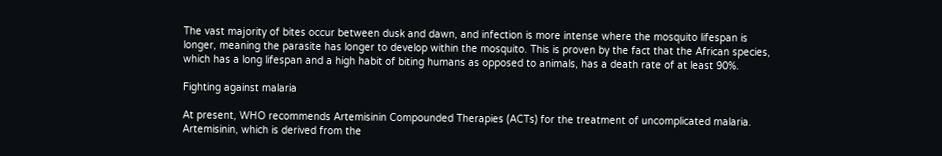The vast majority of bites occur between dusk and dawn, and infection is more intense where the mosquito lifespan is longer, meaning the parasite has longer to develop within the mosquito. This is proven by the fact that the African species, which has a long lifespan and a high habit of biting humans as opposed to animals, has a death rate of at least 90%.

Fighting against malaria

At present, WHO recommends Artemisinin Compounded Therapies (ACTs) for the treatment of uncomplicated malaria. Artemisinin, which is derived from the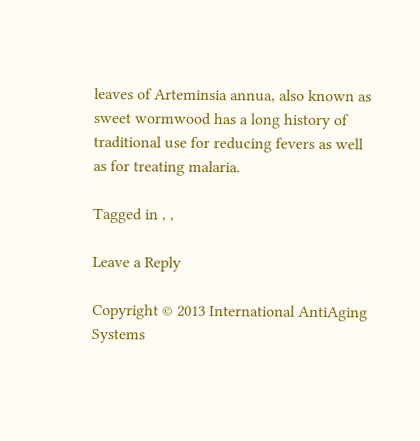leaves of Arteminsia annua, also known as sweet wormwood has a long history of traditional use for reducing fevers as well as for treating malaria.

Tagged in , ,

Leave a Reply

Copyright © 2013 International AntiAging Systems